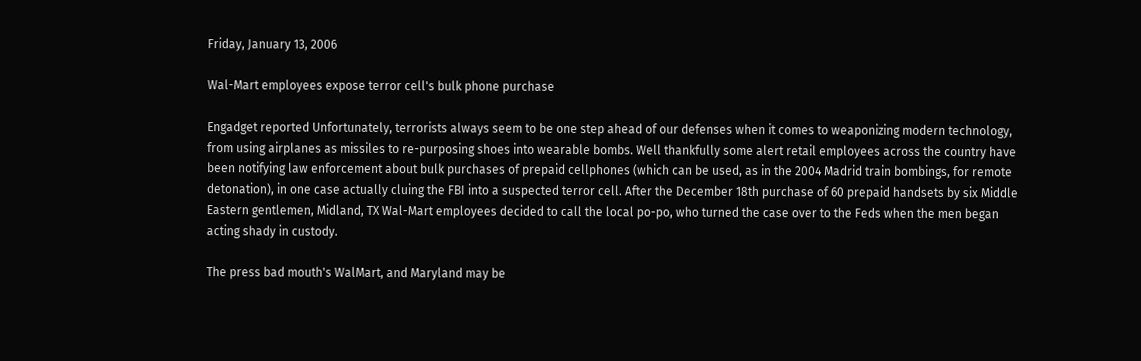Friday, January 13, 2006

Wal-Mart employees expose terror cell's bulk phone purchase

Engadget reported Unfortunately, terrorists always seem to be one step ahead of our defenses when it comes to weaponizing modern technology, from using airplanes as missiles to re-purposing shoes into wearable bombs. Well thankfully some alert retail employees across the country have been notifying law enforcement about bulk purchases of prepaid cellphones (which can be used, as in the 2004 Madrid train bombings, for remote detonation), in one case actually cluing the FBI into a suspected terror cell. After the December 18th purchase of 60 prepaid handsets by six Middle Eastern gentlemen, Midland, TX Wal-Mart employees decided to call the local po-po, who turned the case over to the Feds when the men began acting shady in custody.

The press bad mouth's WalMart, and Maryland may be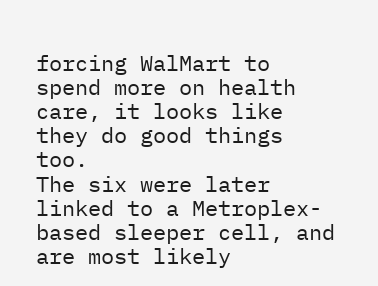forcing WalMart to spend more on health care, it looks like they do good things too.
The six were later linked to a Metroplex-based sleeper cell, and are most likely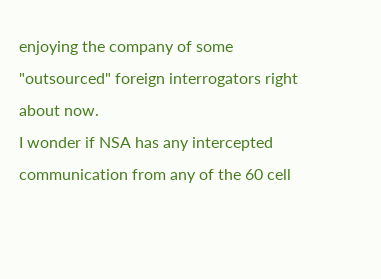enjoying the company of some "outsourced" foreign interrogators right about now.
I wonder if NSA has any intercepted communication from any of the 60 cell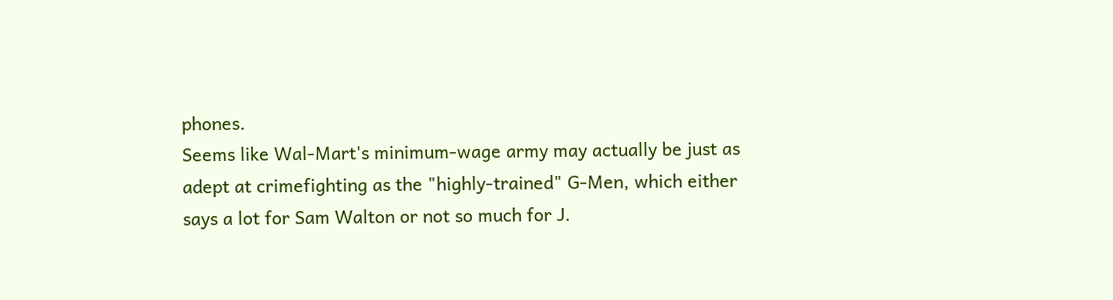phones.
Seems like Wal-Mart's minimum-wage army may actually be just as adept at crimefighting as the "highly-trained" G-Men, which either says a lot for Sam Walton or not so much for J.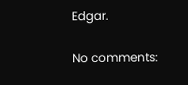Edgar.

No comments: